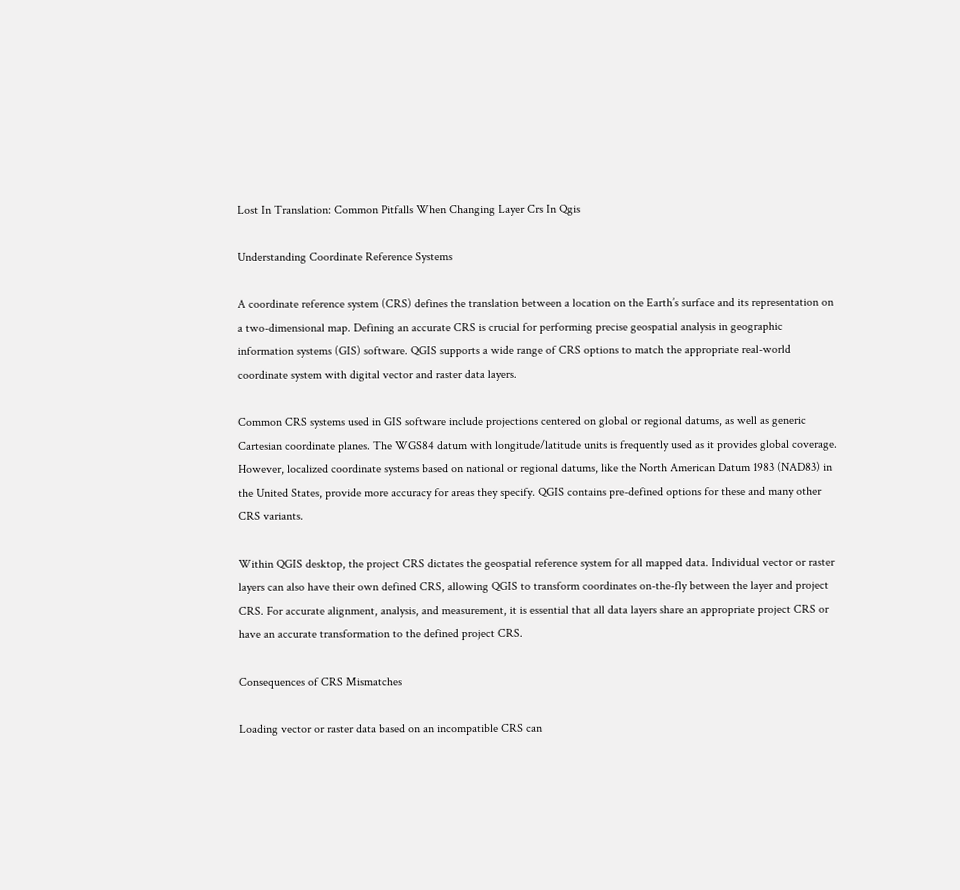Lost In Translation: Common Pitfalls When Changing Layer Crs In Qgis

Understanding Coordinate Reference Systems

A coordinate reference system (CRS) defines the translation between a location on the Earth’s surface and its representation on a two-dimensional map. Defining an accurate CRS is crucial for performing precise geospatial analysis in geographic information systems (GIS) software. QGIS supports a wide range of CRS options to match the appropriate real-world coordinate system with digital vector and raster data layers.

Common CRS systems used in GIS software include projections centered on global or regional datums, as well as generic Cartesian coordinate planes. The WGS84 datum with longitude/latitude units is frequently used as it provides global coverage. However, localized coordinate systems based on national or regional datums, like the North American Datum 1983 (NAD83) in the United States, provide more accuracy for areas they specify. QGIS contains pre-defined options for these and many other CRS variants.

Within QGIS desktop, the project CRS dictates the geospatial reference system for all mapped data. Individual vector or raster layers can also have their own defined CRS, allowing QGIS to transform coordinates on-the-fly between the layer and project CRS. For accurate alignment, analysis, and measurement, it is essential that all data layers share an appropriate project CRS or have an accurate transformation to the defined project CRS.

Consequences of CRS Mismatches

Loading vector or raster data based on an incompatible CRS can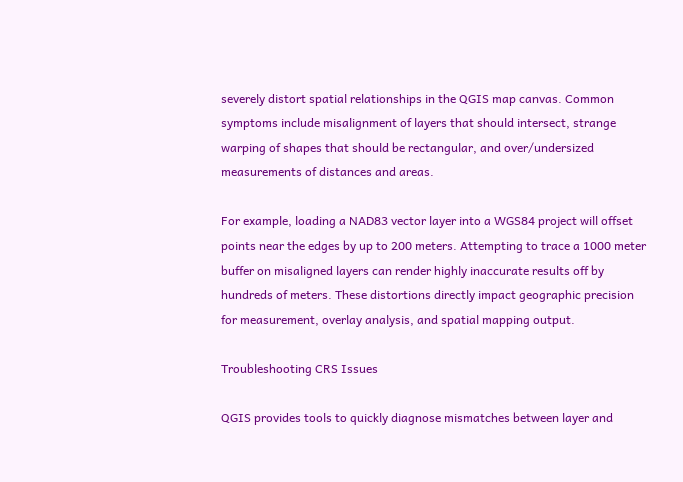severely distort spatial relationships in the QGIS map canvas. Common symptoms include misalignment of layers that should intersect, strange warping of shapes that should be rectangular, and over/undersized measurements of distances and areas.

For example, loading a NAD83 vector layer into a WGS84 project will offset points near the edges by up to 200 meters. Attempting to trace a 1000 meter buffer on misaligned layers can render highly inaccurate results off by hundreds of meters. These distortions directly impact geographic precision for measurement, overlay analysis, and spatial mapping output.

Troubleshooting CRS Issues

QGIS provides tools to quickly diagnose mismatches between layer and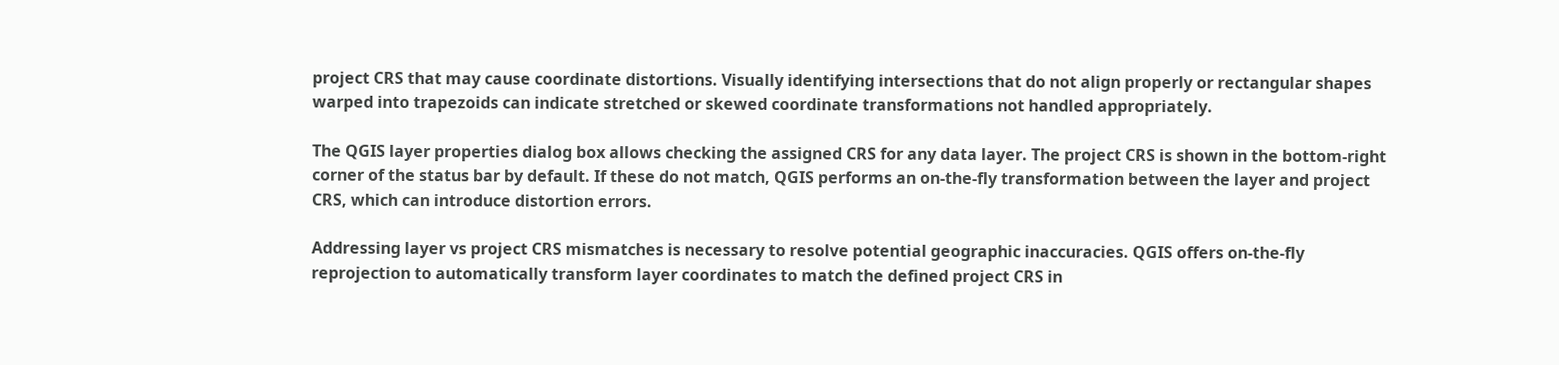project CRS that may cause coordinate distortions. Visually identifying intersections that do not align properly or rectangular shapes warped into trapezoids can indicate stretched or skewed coordinate transformations not handled appropriately.

The QGIS layer properties dialog box allows checking the assigned CRS for any data layer. The project CRS is shown in the bottom-right corner of the status bar by default. If these do not match, QGIS performs an on-the-fly transformation between the layer and project CRS, which can introduce distortion errors.

Addressing layer vs project CRS mismatches is necessary to resolve potential geographic inaccuracies. QGIS offers on-the-fly reprojection to automatically transform layer coordinates to match the defined project CRS in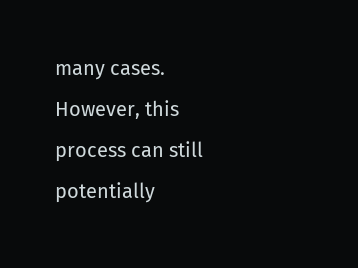many cases. However, this process can still potentially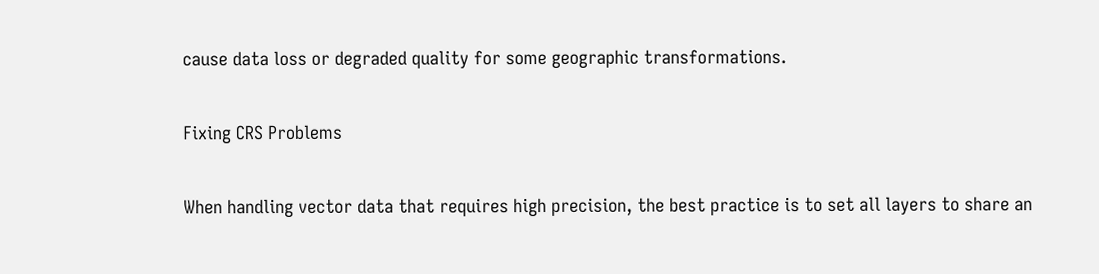cause data loss or degraded quality for some geographic transformations.

Fixing CRS Problems

When handling vector data that requires high precision, the best practice is to set all layers to share an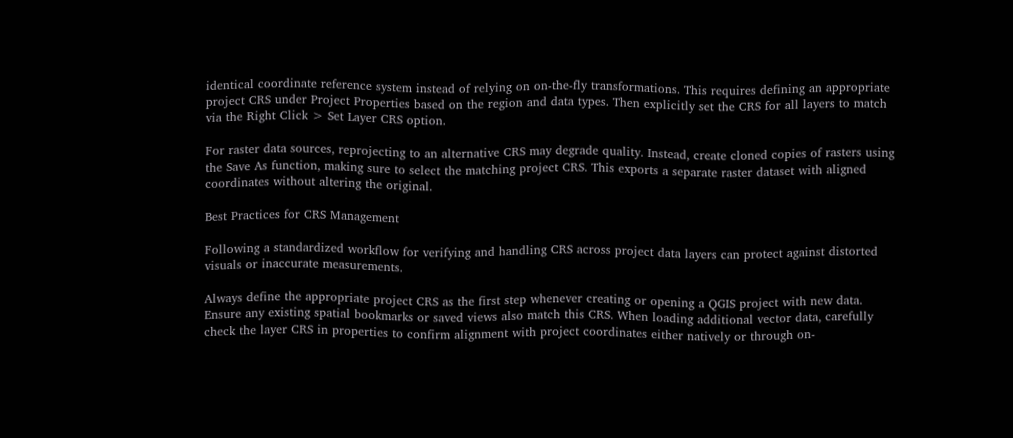identical coordinate reference system instead of relying on on-the-fly transformations. This requires defining an appropriate project CRS under Project Properties based on the region and data types. Then explicitly set the CRS for all layers to match via the Right Click > Set Layer CRS option.

For raster data sources, reprojecting to an alternative CRS may degrade quality. Instead, create cloned copies of rasters using the Save As function, making sure to select the matching project CRS. This exports a separate raster dataset with aligned coordinates without altering the original.

Best Practices for CRS Management

Following a standardized workflow for verifying and handling CRS across project data layers can protect against distorted visuals or inaccurate measurements.

Always define the appropriate project CRS as the first step whenever creating or opening a QGIS project with new data. Ensure any existing spatial bookmarks or saved views also match this CRS. When loading additional vector data, carefully check the layer CRS in properties to confirm alignment with project coordinates either natively or through on-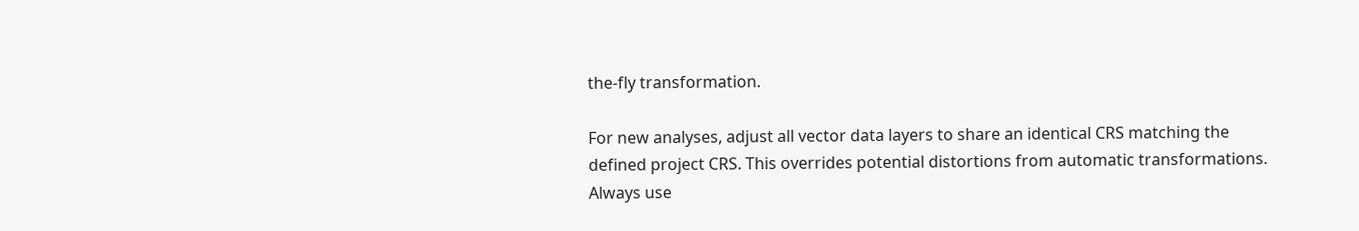the-fly transformation.

For new analyses, adjust all vector data layers to share an identical CRS matching the defined project CRS. This overrides potential distortions from automatic transformations. Always use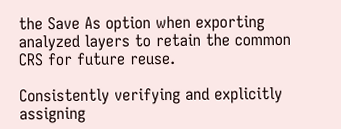the Save As option when exporting analyzed layers to retain the common CRS for future reuse.

Consistently verifying and explicitly assigning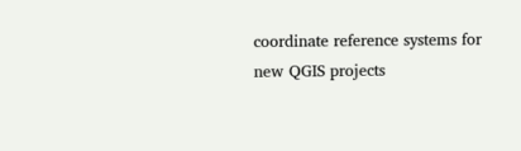coordinate reference systems for new QGIS projects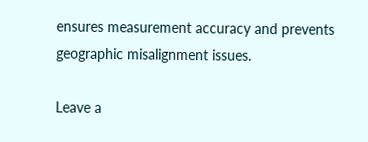ensures measurement accuracy and prevents geographic misalignment issues.

Leave a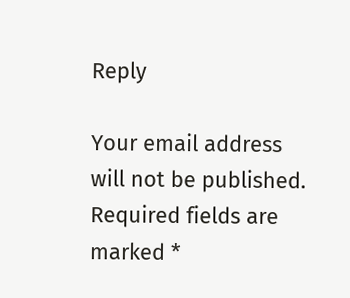Reply

Your email address will not be published. Required fields are marked *